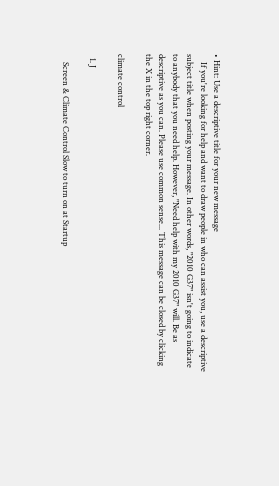• Hint: Use a descriptive title for your new message
    If you're looking for help and want to draw people in who can assist you, use a descriptive subject title when posting your message. In other words, "2010 G37" isn't going to indicate to anybody that you need help. However, "Need help with my 2010 G37" will. Be as descriptive as you can. Please use common sense... This message can be closed by clicking the X in the top right corner.

climate control

  1. J

    Screen & Climate Control Slow to turn on at Startup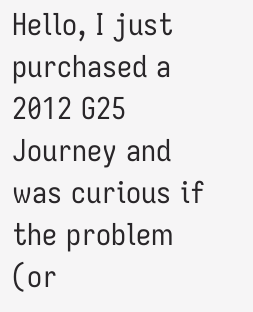Hello, I just purchased a 2012 G25 Journey and was curious if the problem (or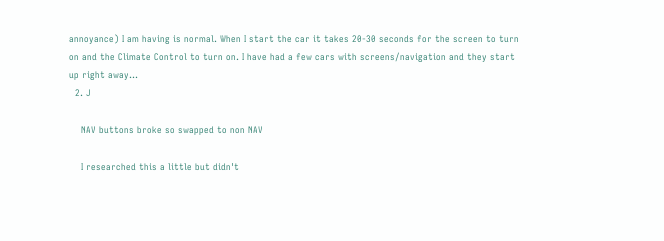annoyance) I am having is normal. When I start the car it takes 20-30 seconds for the screen to turn on and the Climate Control to turn on. I have had a few cars with screens/navigation and they start up right away...
  2. J

    NAV buttons broke so swapped to non NAV

    I researched this a little but didn't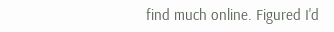find much online. Figured I'd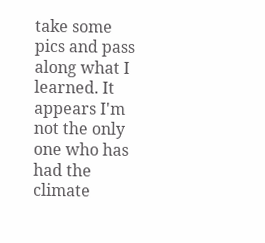take some pics and pass along what I learned. It appears I'm not the only one who has had the climate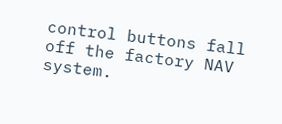control buttons fall off the factory NAV system.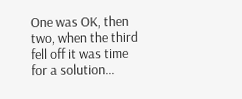One was OK, then two, when the third fell off it was time for a solution...